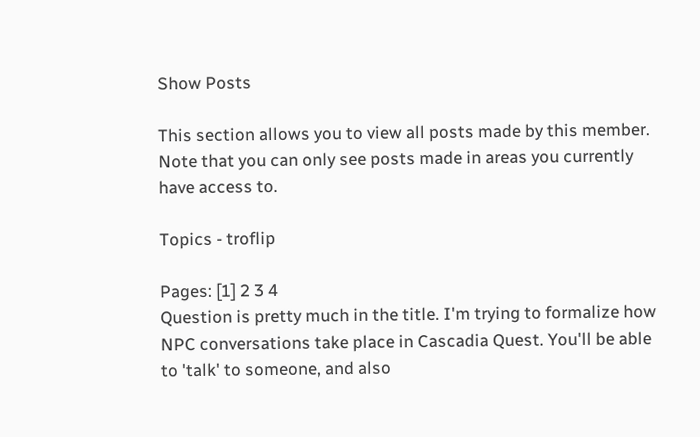Show Posts

This section allows you to view all posts made by this member. Note that you can only see posts made in areas you currently have access to.

Topics - troflip

Pages: [1] 2 3 4
Question is pretty much in the title. I'm trying to formalize how NPC conversations take place in Cascadia Quest. You'll be able to 'talk' to someone, and also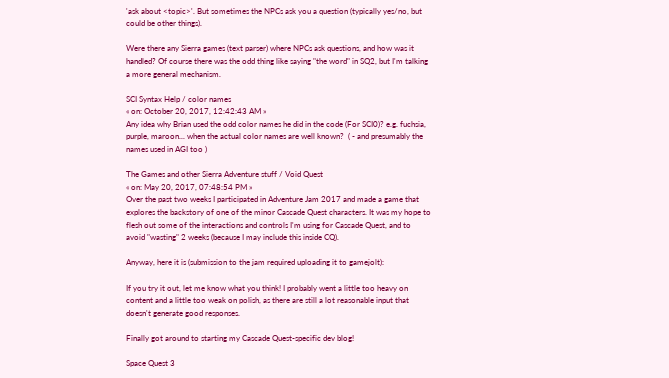'ask about <topic>'. But sometimes the NPCs ask you a question (typically yes/no, but could be other things).

Were there any Sierra games (text parser) where NPCs ask questions, and how was it handled? Of course there was the odd thing like saying "the word" in SQ2, but I'm talking a more general mechanism.

SCI Syntax Help / color names
« on: October 20, 2017, 12:42:43 AM »
Any idea why Brian used the odd color names he did in the code (For SCI0)? e.g. fuchsia, purple, maroon... when the actual color names are well known?  ( - and presumably the names used in AGI too )

The Games and other Sierra Adventure stuff / Void Quest
« on: May 20, 2017, 07:48:54 PM »
Over the past two weeks I participated in Adventure Jam 2017 and made a game that explores the backstory of one of the minor Cascade Quest characters. It was my hope to flesh out some of the interactions and controls I'm using for Cascade Quest, and to avoid "wasting" 2 weeks (because I may include this inside CQ).

Anyway, here it is (submission to the jam required uploading it to gamejolt):

If you try it out, let me know what you think! I probably went a little too heavy on content and a little too weak on polish, as there are still a lot reasonable input that doesn't generate good responses.

Finally got around to starting my Cascade Quest-specific dev blog!

Space Quest 3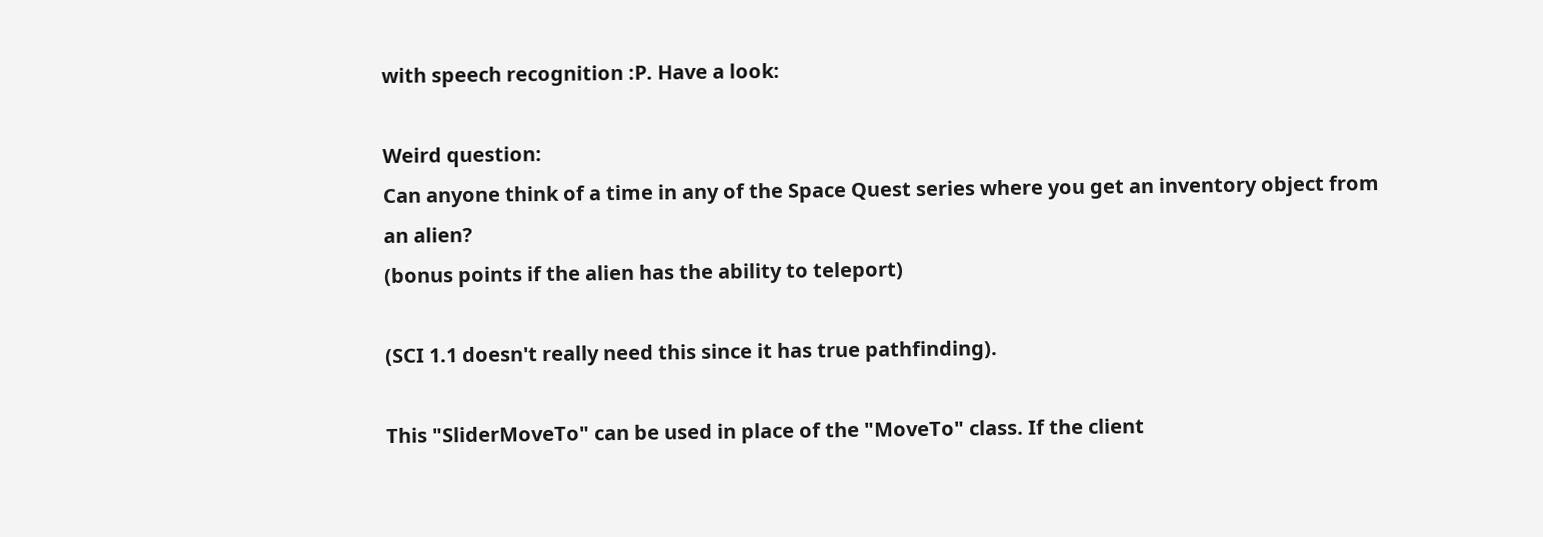with speech recognition :P. Have a look:

Weird question:
Can anyone think of a time in any of the Space Quest series where you get an inventory object from an alien?
(bonus points if the alien has the ability to teleport)

(SCI 1.1 doesn't really need this since it has true pathfinding).

This "SliderMoveTo" can be used in place of the "MoveTo" class. If the client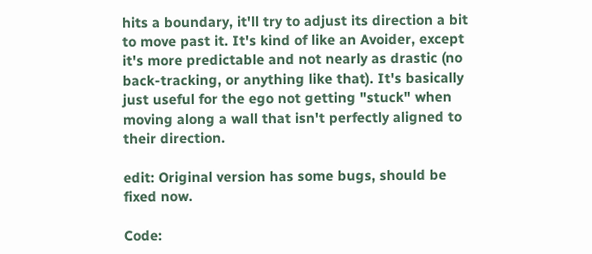hits a boundary, it'll try to adjust its direction a bit to move past it. It's kind of like an Avoider, except it's more predictable and not nearly as drastic (no back-tracking, or anything like that). It's basically just useful for the ego not getting "stuck" when moving along a wall that isn't perfectly aligned to their direction.

edit: Original version has some bugs, should be fixed now.

Code: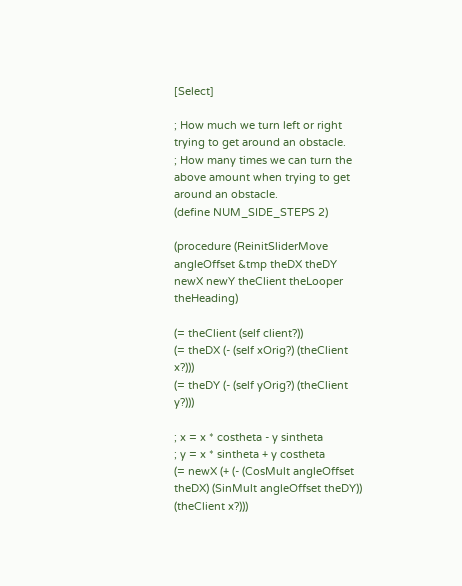[Select]

; How much we turn left or right trying to get around an obstacle.
; How many times we can turn the above amount when trying to get around an obstacle.
(define NUM_SIDE_STEPS 2)

(procedure (ReinitSliderMove angleOffset &tmp theDX theDY newX newY theClient theLooper theHeading)

(= theClient (self client?))
(= theDX (- (self xOrig?) (theClient x?)))
(= theDY (- (self yOrig?) (theClient y?)))

; x = x * costheta - y sintheta
; y = x * sintheta + y costheta
(= newX (+ (- (CosMult angleOffset theDX) (SinMult angleOffset theDY)) (theClient x?)))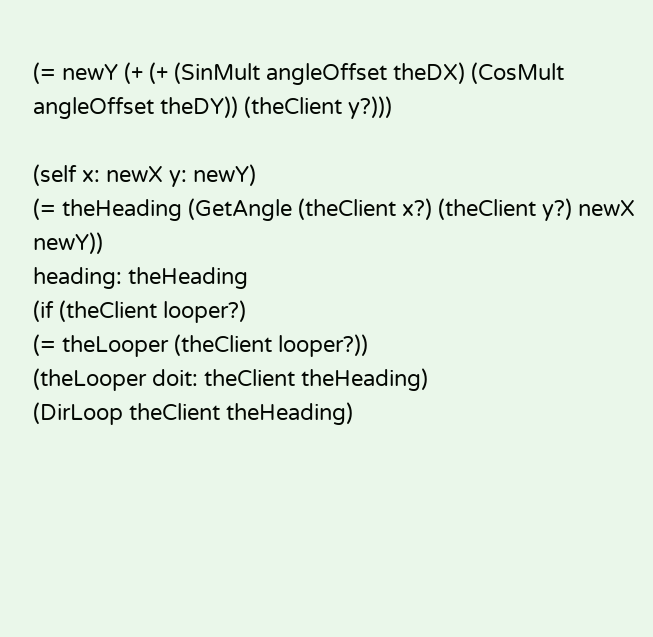(= newY (+ (+ (SinMult angleOffset theDX) (CosMult angleOffset theDY)) (theClient y?)))

(self x: newX y: newY)
(= theHeading (GetAngle (theClient x?) (theClient y?) newX newY))
heading: theHeading
(if (theClient looper?)
(= theLooper (theClient looper?))
(theLooper doit: theClient theHeading)
(DirLoop theClient theHeading)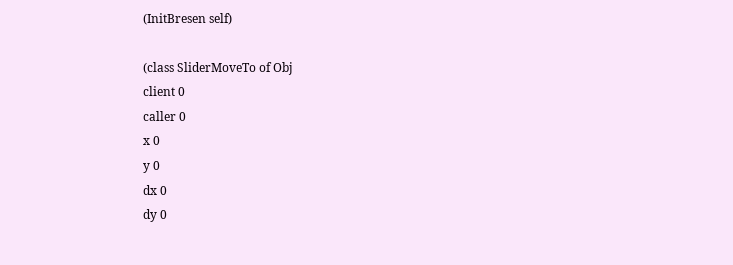(InitBresen self)

(class SliderMoveTo of Obj
client 0
caller 0
x 0
y 0
dx 0
dy 0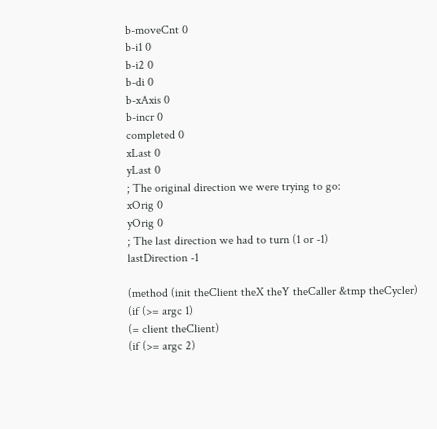b-moveCnt 0
b-i1 0
b-i2 0
b-di 0
b-xAxis 0
b-incr 0
completed 0
xLast 0
yLast 0
; The original direction we were trying to go:
xOrig 0
yOrig 0
; The last direction we had to turn (1 or -1)
lastDirection -1

(method (init theClient theX theY theCaller &tmp theCycler)
(if (>= argc 1)
(= client theClient)
(if (>= argc 2)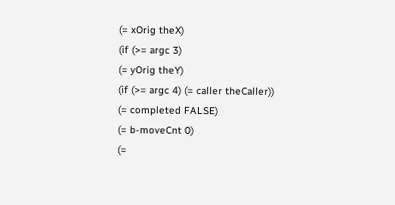(= xOrig theX)
(if (>= argc 3)
(= yOrig theY)
(if (>= argc 4) (= caller theCaller))
(= completed FALSE)
(= b-moveCnt 0)
(=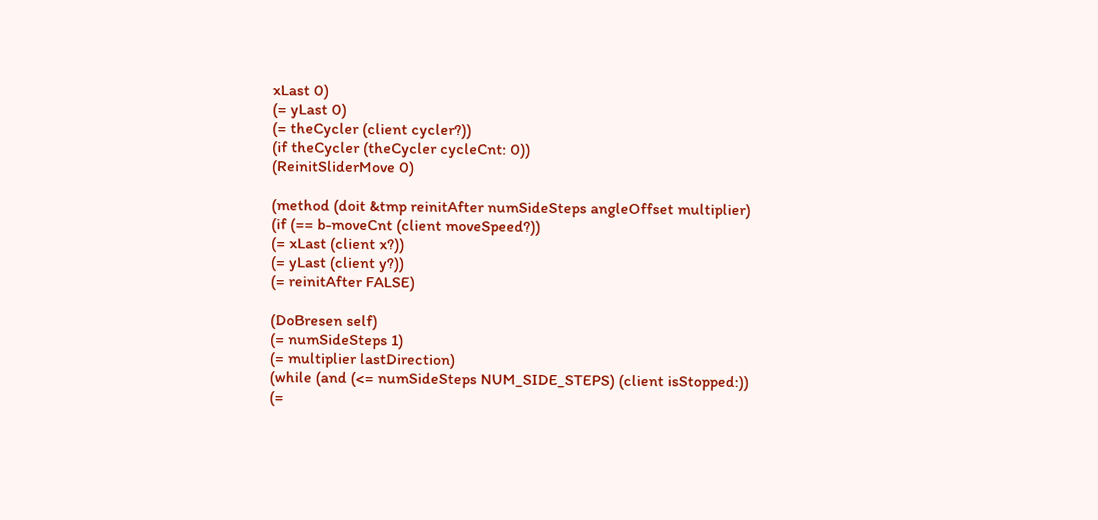xLast 0)
(= yLast 0)
(= theCycler (client cycler?))
(if theCycler (theCycler cycleCnt: 0))
(ReinitSliderMove 0)

(method (doit &tmp reinitAfter numSideSteps angleOffset multiplier)
(if (== b-moveCnt (client moveSpeed?))
(= xLast (client x?))
(= yLast (client y?))
(= reinitAfter FALSE)

(DoBresen self)
(= numSideSteps 1)
(= multiplier lastDirection)
(while (and (<= numSideSteps NUM_SIDE_STEPS) (client isStopped:))
(=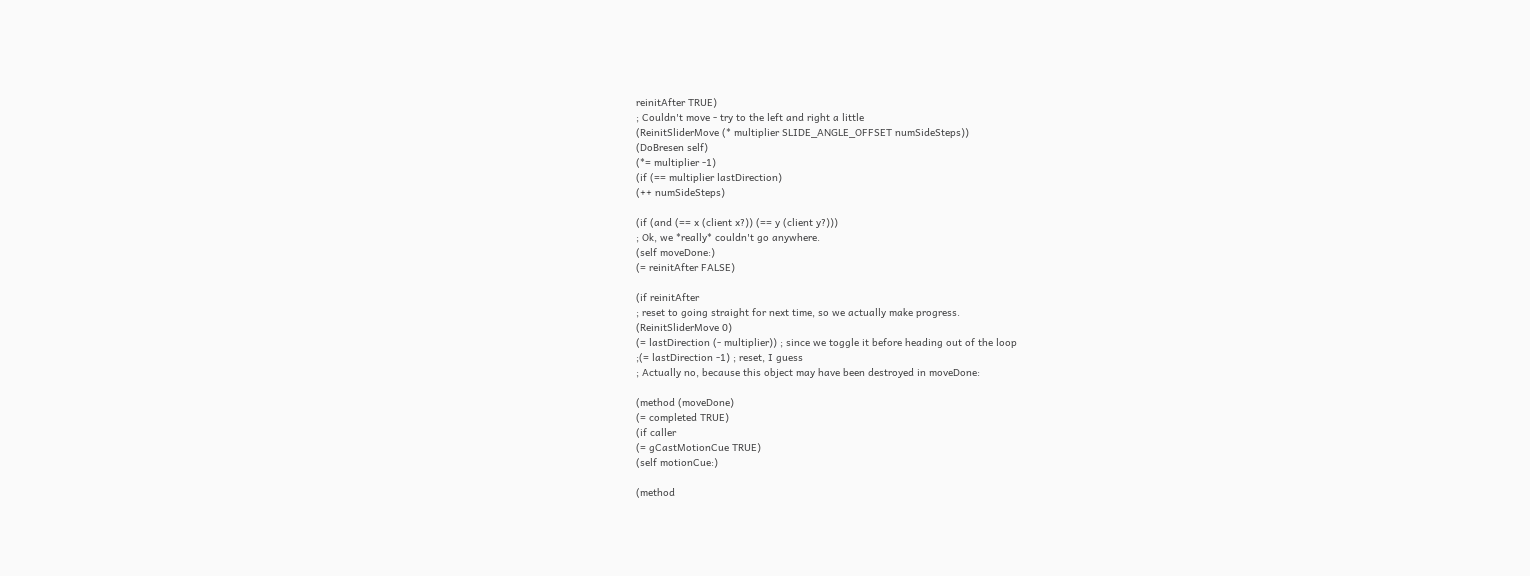reinitAfter TRUE)
; Couldn't move - try to the left and right a little
(ReinitSliderMove (* multiplier SLIDE_ANGLE_OFFSET numSideSteps))
(DoBresen self)
(*= multiplier -1)
(if (== multiplier lastDirection)
(++ numSideSteps)

(if (and (== x (client x?)) (== y (client y?)))
; Ok, we *really* couldn't go anywhere.
(self moveDone:)
(= reinitAfter FALSE)

(if reinitAfter
; reset to going straight for next time, so we actually make progress.
(ReinitSliderMove 0)
(= lastDirection (- multiplier)) ; since we toggle it before heading out of the loop
;(= lastDirection -1) ; reset, I guess
; Actually no, because this object may have been destroyed in moveDone:

(method (moveDone)
(= completed TRUE)
(if caller
(= gCastMotionCue TRUE)
(self motionCue:)

(method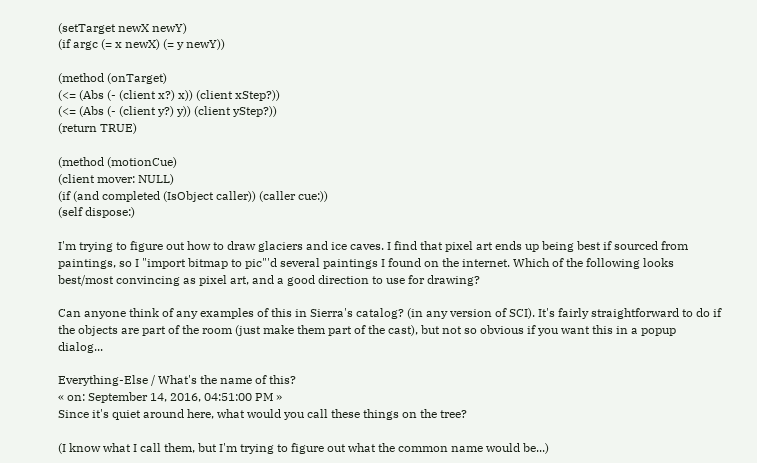(setTarget newX newY)
(if argc (= x newX) (= y newY))

(method (onTarget)
(<= (Abs (- (client x?) x)) (client xStep?))
(<= (Abs (- (client y?) y)) (client yStep?))
(return TRUE)

(method (motionCue)
(client mover: NULL)
(if (and completed (IsObject caller)) (caller cue:))
(self dispose:)

I'm trying to figure out how to draw glaciers and ice caves. I find that pixel art ends up being best if sourced from paintings, so I "import bitmap to pic"'d several paintings I found on the internet. Which of the following looks best/most convincing as pixel art, and a good direction to use for drawing?

Can anyone think of any examples of this in Sierra's catalog? (in any version of SCI). It's fairly straightforward to do if the objects are part of the room (just make them part of the cast), but not so obvious if you want this in a popup dialog...

Everything-Else / What's the name of this?
« on: September 14, 2016, 04:51:00 PM »
Since it's quiet around here, what would you call these things on the tree?

(I know what I call them, but I'm trying to figure out what the common name would be...)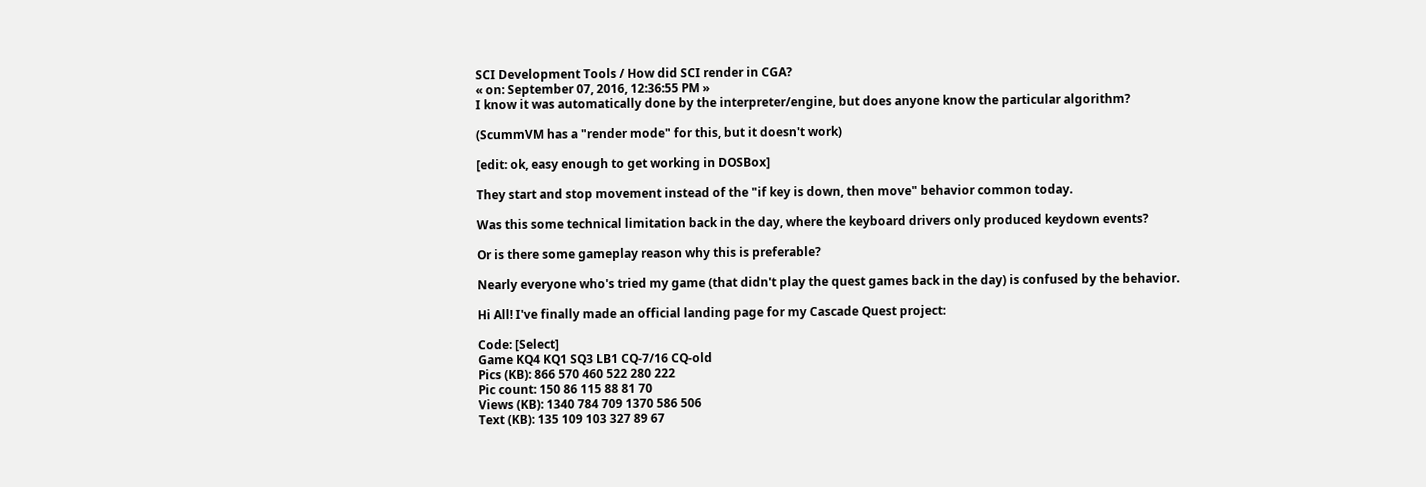SCI Development Tools / How did SCI render in CGA?
« on: September 07, 2016, 12:36:55 PM »
I know it was automatically done by the interpreter/engine, but does anyone know the particular algorithm?

(ScummVM has a "render mode" for this, but it doesn't work)

[edit: ok, easy enough to get working in DOSBox]

They start and stop movement instead of the "if key is down, then move" behavior common today.

Was this some technical limitation back in the day, where the keyboard drivers only produced keydown events?

Or is there some gameplay reason why this is preferable?

Nearly everyone who's tried my game (that didn't play the quest games back in the day) is confused by the behavior.

Hi All! I've finally made an official landing page for my Cascade Quest project:

Code: [Select]
Game KQ4 KQ1 SQ3 LB1 CQ-7/16 CQ-old
Pics (KB): 866 570 460 522 280 222
Pic count: 150 86 115 88 81 70
Views (KB): 1340 784 709 1370 586 506
Text (KB): 135 109 103 327 89 67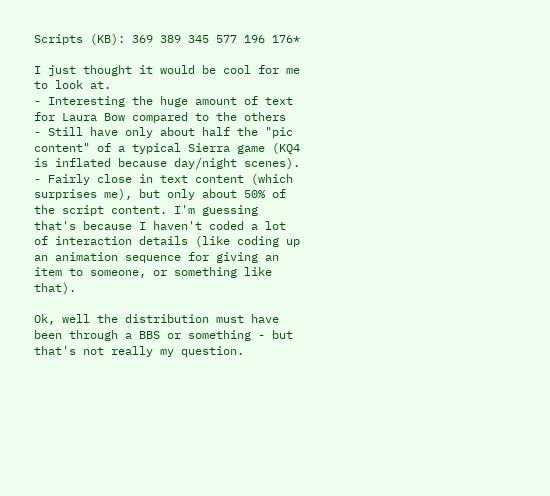Scripts (KB): 369 389 345 577 196 176*

I just thought it would be cool for me to look at.
- Interesting the huge amount of text for Laura Bow compared to the others
- Still have only about half the "pic content" of a typical Sierra game (KQ4 is inflated because day/night scenes).
- Fairly close in text content (which surprises me), but only about 50% of the script content. I'm guessing that's because I haven't coded a lot of interaction details (like coding up an animation sequence for giving an item to someone, or something like that).

Ok, well the distribution must have been through a BBS or something - but that's not really my question.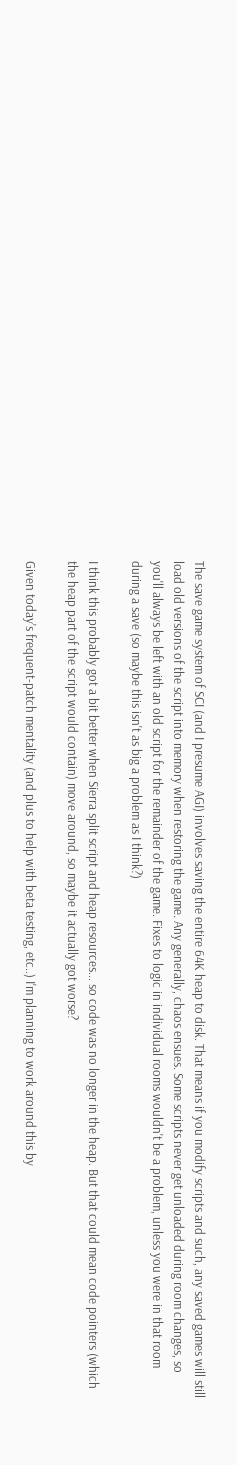The save game system of SCI (and I presume AGI) involves saving the entire 64K heap to disk. That means if you modify scripts and such, any saved games will still load old versions of the script into memory when restoring the game. Any generally, chaos ensues. Some scripts never get unloaded during room changes, so you'll always be left with an old script for the remainder of the game. Fixes to logic in individual rooms wouldn't be a problem, unless you were in that room during a save (so maybe this isn't as big a problem as I think?)

I think this probably got a bit better when Sierra split script and heap resources... so code was no longer in the heap. But that could mean code pointers (which the heap part of the script would contain) move around, so maybe it actually got worse?

Given today's frequent-patch mentality (and plus to help with beta testing, etc..) I'm planning to work around this by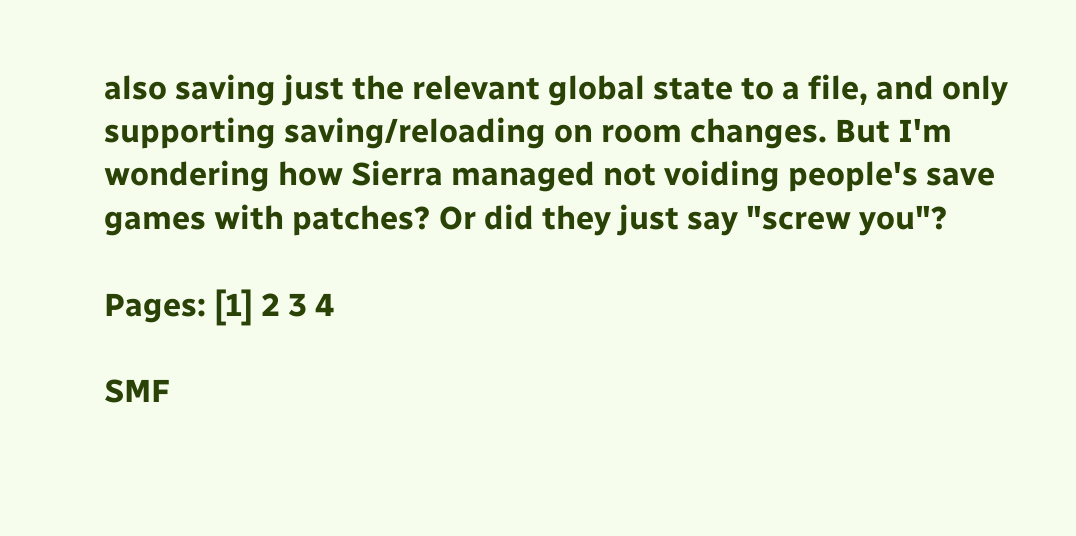also saving just the relevant global state to a file, and only supporting saving/reloading on room changes. But I'm wondering how Sierra managed not voiding people's save games with patches? Or did they just say "screw you"?

Pages: [1] 2 3 4

SMF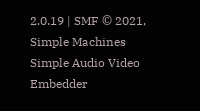2.0.19 | SMF © 2021, Simple Machines
Simple Audio Video Embedder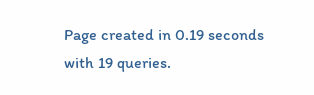Page created in 0.19 seconds with 19 queries.